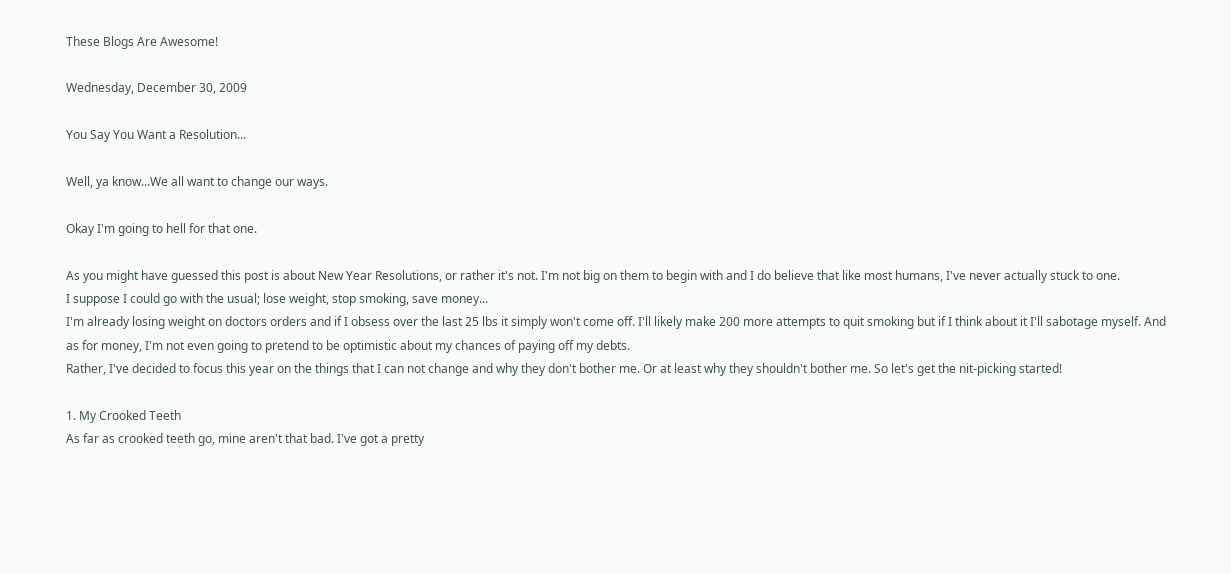These Blogs Are Awesome!

Wednesday, December 30, 2009

You Say You Want a Resolution...

Well, ya know...We all want to change our ways.

Okay I'm going to hell for that one.

As you might have guessed this post is about New Year Resolutions, or rather it's not. I'm not big on them to begin with and I do believe that like most humans, I've never actually stuck to one.
I suppose I could go with the usual; lose weight, stop smoking, save money...
I'm already losing weight on doctors orders and if I obsess over the last 25 lbs it simply won't come off. I'll likely make 200 more attempts to quit smoking but if I think about it I'll sabotage myself. And as for money, I'm not even going to pretend to be optimistic about my chances of paying off my debts.
Rather, I've decided to focus this year on the things that I can not change and why they don't bother me. Or at least why they shouldn't bother me. So let's get the nit-picking started!

1. My Crooked Teeth
As far as crooked teeth go, mine aren't that bad. I've got a pretty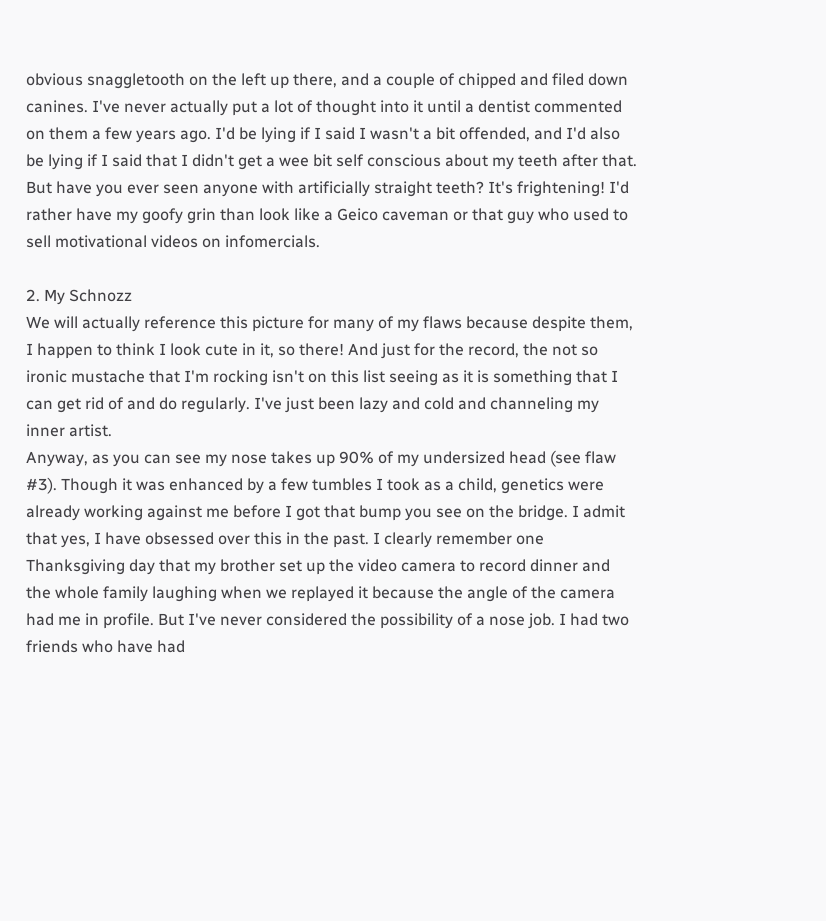obvious snaggletooth on the left up there, and a couple of chipped and filed down canines. I've never actually put a lot of thought into it until a dentist commented on them a few years ago. I'd be lying if I said I wasn't a bit offended, and I'd also be lying if I said that I didn't get a wee bit self conscious about my teeth after that. But have you ever seen anyone with artificially straight teeth? It's frightening! I'd rather have my goofy grin than look like a Geico caveman or that guy who used to sell motivational videos on infomercials.

2. My Schnozz
We will actually reference this picture for many of my flaws because despite them, I happen to think I look cute in it, so there! And just for the record, the not so ironic mustache that I'm rocking isn't on this list seeing as it is something that I can get rid of and do regularly. I've just been lazy and cold and channeling my inner artist.
Anyway, as you can see my nose takes up 90% of my undersized head (see flaw #3). Though it was enhanced by a few tumbles I took as a child, genetics were already working against me before I got that bump you see on the bridge. I admit that yes, I have obsessed over this in the past. I clearly remember one Thanksgiving day that my brother set up the video camera to record dinner and the whole family laughing when we replayed it because the angle of the camera had me in profile. But I've never considered the possibility of a nose job. I had two friends who have had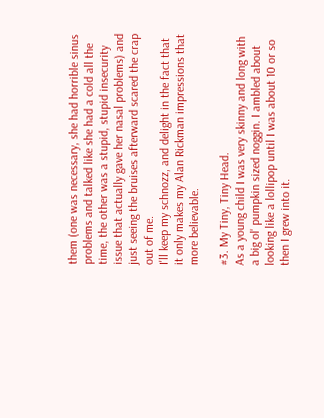them (one was necessary, she had horrible sinus problems and talked like she had a cold all the time, the other was a stupid, stupid insecurity issue that actually gave her nasal problems) and just seeing the bruises afterward scared the crap out of me.
I'll keep my schnozz, and delight in the fact that it only makes my Alan Rickman impressions that more believable.

#3. My Tiny, Tiny Head.
As a young child I was very skinny and long with a big ol' pumpkin sized noggin. I ambled about looking like a lollipop until I was about 10 or so then I grew into it.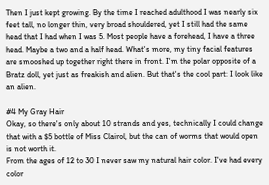Then I just kept growing. By the time I reached adulthood I was nearly six feet tall, no longer thin, very broad shouldered, yet I still had the same head that I had when I was 5. Most people have a forehead, I have a three head. Maybe a two and a half head. What's more, my tiny facial features are smooshed up together right there in front. I'm the polar opposite of a Bratz doll, yet just as freakish and alien. But that's the cool part: I look like an alien.

#4 My Gray Hair
Okay, so there's only about 10 strands and yes, technically I could change that with a $5 bottle of Miss Clairol, but the can of worms that would open is not worth it.
From the ages of 12 to 30 I never saw my natural hair color. I've had every color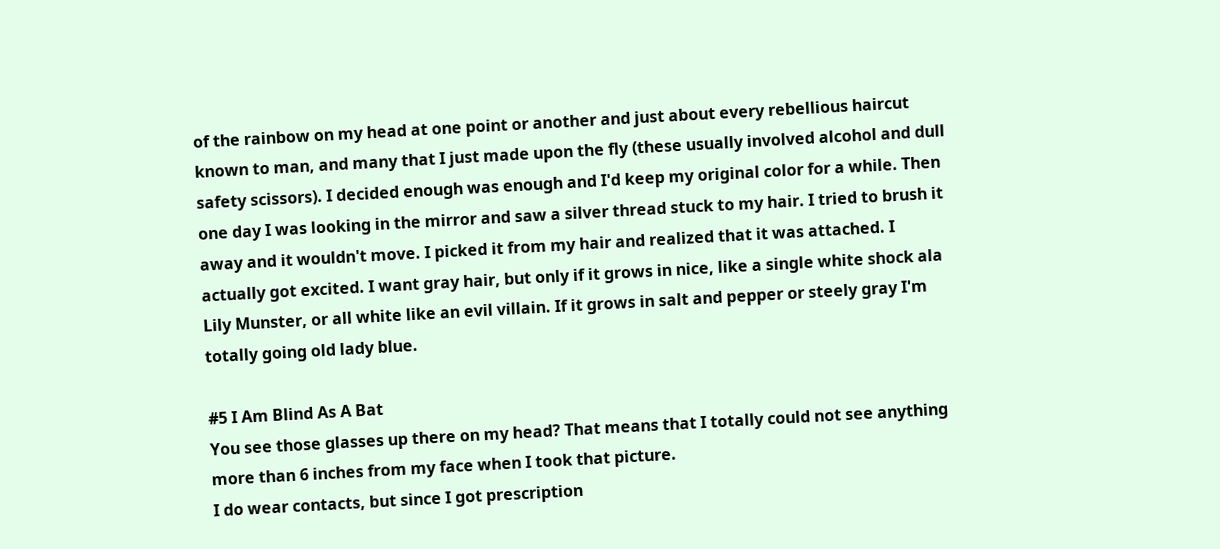of the rainbow on my head at one point or another and just about every rebellious haircut known to man, and many that I just made upon the fly (these usually involved alcohol and dull safety scissors). I decided enough was enough and I'd keep my original color for a while. Then one day I was looking in the mirror and saw a silver thread stuck to my hair. I tried to brush it away and it wouldn't move. I picked it from my hair and realized that it was attached. I actually got excited. I want gray hair, but only if it grows in nice, like a single white shock ala Lily Munster, or all white like an evil villain. If it grows in salt and pepper or steely gray I'm totally going old lady blue.

#5 I Am Blind As A Bat
You see those glasses up there on my head? That means that I totally could not see anything more than 6 inches from my face when I took that picture.
I do wear contacts, but since I got prescription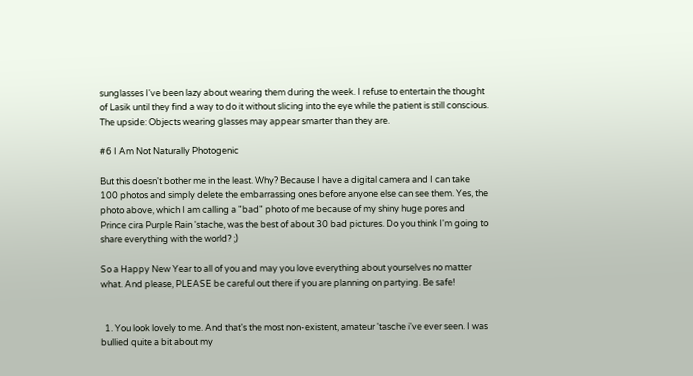sunglasses I've been lazy about wearing them during the week. I refuse to entertain the thought of Lasik until they find a way to do it without slicing into the eye while the patient is still conscious.
The upside: Objects wearing glasses may appear smarter than they are.

#6 I Am Not Naturally Photogenic

But this doesn't bother me in the least. Why? Because I have a digital camera and I can take 100 photos and simply delete the embarrassing ones before anyone else can see them. Yes, the photo above, which I am calling a "bad" photo of me because of my shiny huge pores and Prince cira Purple Rain 'stache, was the best of about 30 bad pictures. Do you think I'm going to share everything with the world? ;)

So a Happy New Year to all of you and may you love everything about yourselves no matter what. And please, PLEASE be careful out there if you are planning on partying. Be safe!


  1. You look lovely to me. And that's the most non-existent, amateur 'tasche i've ever seen. I was bullied quite a bit about my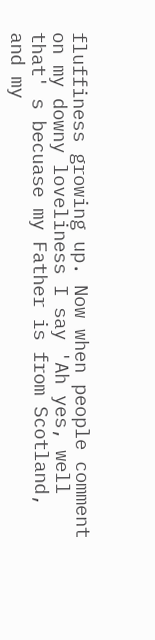fluffiness growing up. Now when people comment on my downy loveliness I say 'Ah yes, well that' s becuase my Father is from Scotland, and my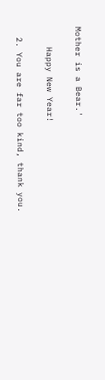Mother is a Bear.'

    Happy New Year!

  2. You are far too kind, thank you.